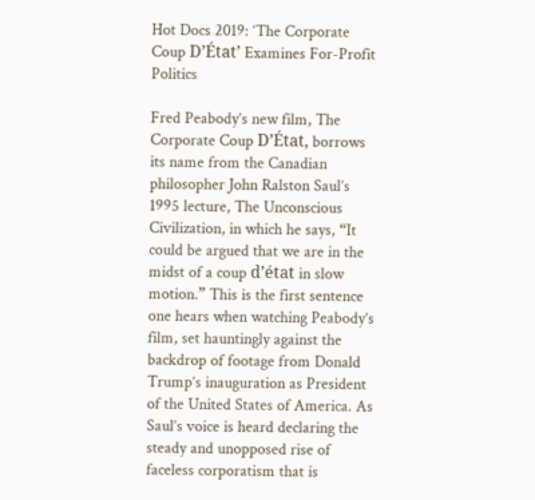Hot Docs 2019: ‘The Corporate Coup D’État’ Examines For-Profit Politics

Fred Peabody’s new film, The Corporate Coup D’État, borrows its name from the Canadian philosopher John Ralston Saul’s 1995 lecture, The Unconscious Civilization, in which he says, “It could be argued that we are in the midst of a coup d’état in slow motion.” This is the first sentence one hears when watching Peabody’s film, set hauntingly against the backdrop of footage from Donald Trump’s inauguration as President of the United States of America. As Saul’s voice is heard declaring the steady and unopposed rise of faceless corporatism that is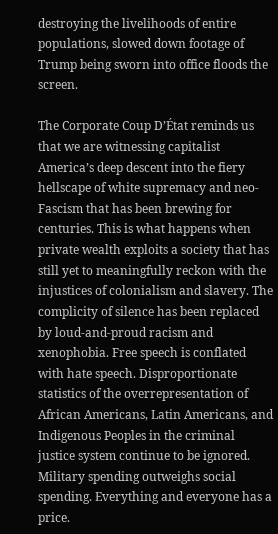destroying the livelihoods of entire populations, slowed down footage of Trump being sworn into office floods the screen.

The Corporate Coup D’État reminds us that we are witnessing capitalist America’s deep descent into the fiery hellscape of white supremacy and neo-Fascism that has been brewing for centuries. This is what happens when private wealth exploits a society that has still yet to meaningfully reckon with the injustices of colonialism and slavery. The complicity of silence has been replaced by loud-and-proud racism and xenophobia. Free speech is conflated with hate speech. Disproportionate statistics of the overrepresentation of African Americans, Latin Americans, and Indigenous Peoples in the criminal justice system continue to be ignored. Military spending outweighs social spending. Everything and everyone has a price.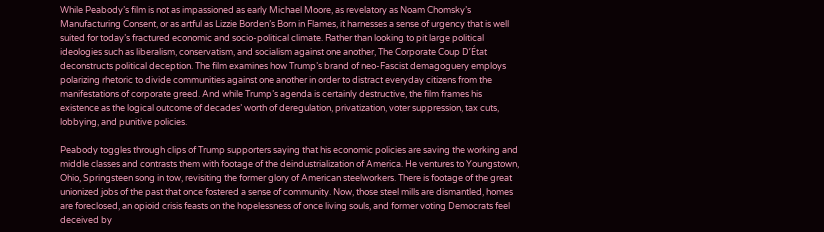While Peabody’s film is not as impassioned as early Michael Moore, as revelatory as Noam Chomsky’s Manufacturing Consent, or as artful as Lizzie Borden’s Born in Flames, it harnesses a sense of urgency that is well suited for today’s fractured economic and socio-political climate. Rather than looking to pit large political ideologies such as liberalism, conservatism, and socialism against one another, The Corporate Coup D’État deconstructs political deception. The film examines how Trump’s brand of neo-Fascist demagoguery employs polarizing rhetoric to divide communities against one another in order to distract everyday citizens from the manifestations of corporate greed. And while Trump’s agenda is certainly destructive, the film frames his existence as the logical outcome of decades’ worth of deregulation, privatization, voter suppression, tax cuts, lobbying, and punitive policies.

Peabody toggles through clips of Trump supporters saying that his economic policies are saving the working and middle classes and contrasts them with footage of the deindustrialization of America. He ventures to Youngstown, Ohio, Springsteen song in tow, revisiting the former glory of American steelworkers. There is footage of the great unionized jobs of the past that once fostered a sense of community. Now, those steel mills are dismantled, homes are foreclosed, an opioid crisis feasts on the hopelessness of once living souls, and former voting Democrats feel deceived by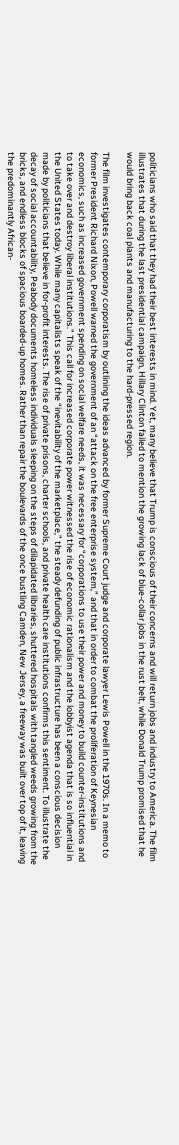politicians who said that they had their best interests in mind. Yet, many believe that Trump is conscious of their concerns and will return jobs and industry to America. The film illustrates that during the last presidential campaign, Hillary Clinton failed to mention the growing lack of blue-collar jobs in the rust belt, while Donald Trump promised that he would bring back coal plants and manufacturing to the hard-pressed region.

The film investigates contemporary corporatism by outlining the ideas advanced by former Supreme Court judge and corporate lawyer Lewis Powell in the 1970s. In a memo to former President Richard Nixon, Powell warned the government of an “attack on the free enterprise system,” and that in order to combat the proliferation of Keynesian economics, such as increased government spending on social welfare needs, it was necessary for “corporations to use their power and money to build counter-institutions and to take over and destroy liberal institutions.” This call for increased corporate power witnessed the rise of economic rationalism and the lobbyist agenda that is so influential in the United States today. While many capitalists speak of the “inevitability of the marketplace,” the steady defunding of public infrastructure has been a conscious decision made by politicians that believe in for-profit interests. The rise of private prisons, charter schools, and private health care institutions confirms this sentiment. To illustrate the decay of social accountability, Peabody documents homeless individuals sleeping on the steps of dilapidated libraries, shuttered hospitals with tangled weeds growing from the bricks, and endless blocks of spacious boarded-up homes. Rather than repair the boulevards of the once bustling Camden, New Jersey, a freeway was built over top of it, leaving the predominantly African-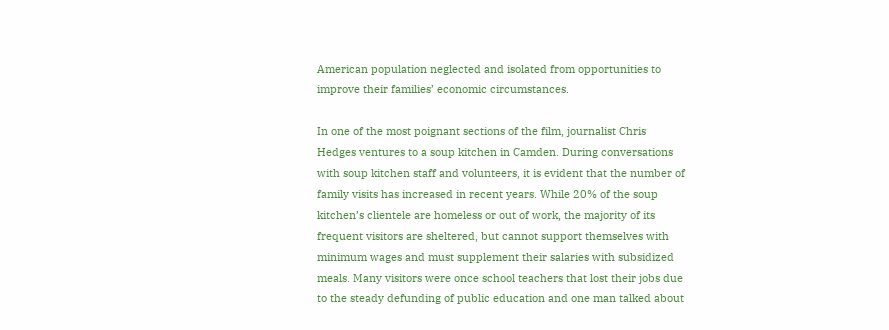American population neglected and isolated from opportunities to improve their families’ economic circumstances.

In one of the most poignant sections of the film, journalist Chris Hedges ventures to a soup kitchen in Camden. During conversations with soup kitchen staff and volunteers, it is evident that the number of family visits has increased in recent years. While 20% of the soup kitchen’s clientele are homeless or out of work, the majority of its frequent visitors are sheltered, but cannot support themselves with minimum wages and must supplement their salaries with subsidized meals. Many visitors were once school teachers that lost their jobs due to the steady defunding of public education and one man talked about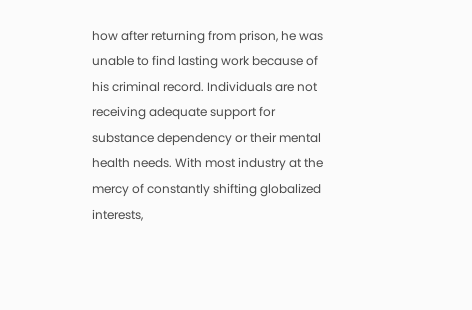how after returning from prison, he was unable to find lasting work because of his criminal record. Individuals are not receiving adequate support for substance dependency or their mental health needs. With most industry at the mercy of constantly shifting globalized interests,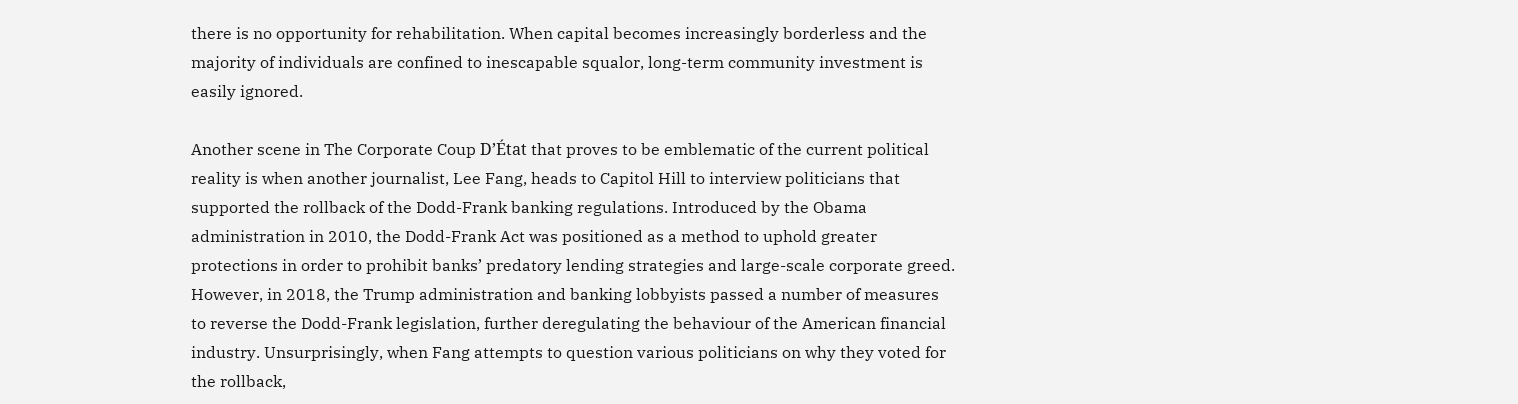there is no opportunity for rehabilitation. When capital becomes increasingly borderless and the majority of individuals are confined to inescapable squalor, long-term community investment is easily ignored.

Another scene in The Corporate Coup D’État that proves to be emblematic of the current political reality is when another journalist, Lee Fang, heads to Capitol Hill to interview politicians that supported the rollback of the Dodd-Frank banking regulations. Introduced by the Obama administration in 2010, the Dodd-Frank Act was positioned as a method to uphold greater protections in order to prohibit banks’ predatory lending strategies and large-scale corporate greed. However, in 2018, the Trump administration and banking lobbyists passed a number of measures to reverse the Dodd-Frank legislation, further deregulating the behaviour of the American financial industry. Unsurprisingly, when Fang attempts to question various politicians on why they voted for the rollback,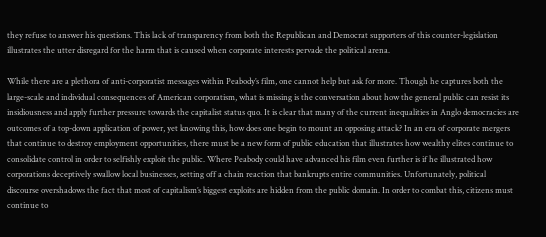they refuse to answer his questions. This lack of transparency from both the Republican and Democrat supporters of this counter-legislation illustrates the utter disregard for the harm that is caused when corporate interests pervade the political arena.

While there are a plethora of anti-corporatist messages within Peabody’s film, one cannot help but ask for more. Though he captures both the large-scale and individual consequences of American corporatism, what is missing is the conversation about how the general public can resist its insidiousness and apply further pressure towards the capitalist status quo. It is clear that many of the current inequalities in Anglo democracies are outcomes of a top-down application of power, yet knowing this, how does one begin to mount an opposing attack? In an era of corporate mergers that continue to destroy employment opportunities, there must be a new form of public education that illustrates how wealthy elites continue to consolidate control in order to selfishly exploit the public. Where Peabody could have advanced his film even further is if he illustrated how corporations deceptively swallow local businesses, setting off a chain reaction that bankrupts entire communities. Unfortunately, political discourse overshadows the fact that most of capitalism’s biggest exploits are hidden from the public domain. In order to combat this, citizens must continue to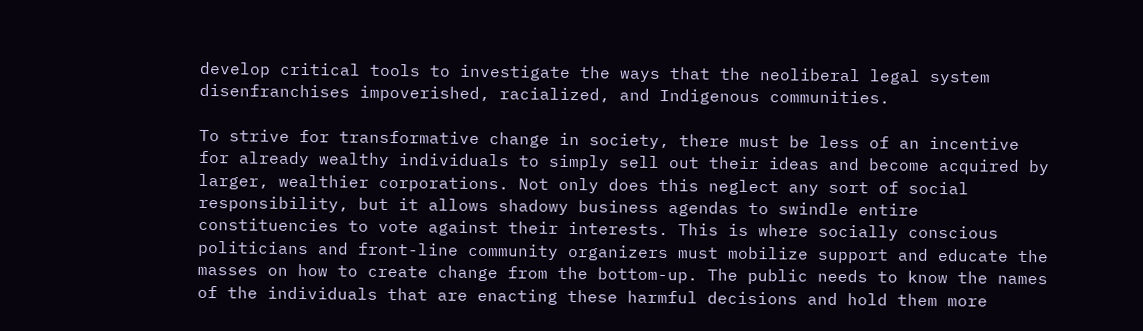develop critical tools to investigate the ways that the neoliberal legal system disenfranchises impoverished, racialized, and Indigenous communities.

To strive for transformative change in society, there must be less of an incentive for already wealthy individuals to simply sell out their ideas and become acquired by larger, wealthier corporations. Not only does this neglect any sort of social responsibility, but it allows shadowy business agendas to swindle entire constituencies to vote against their interests. This is where socially conscious politicians and front-line community organizers must mobilize support and educate the masses on how to create change from the bottom-up. The public needs to know the names of the individuals that are enacting these harmful decisions and hold them more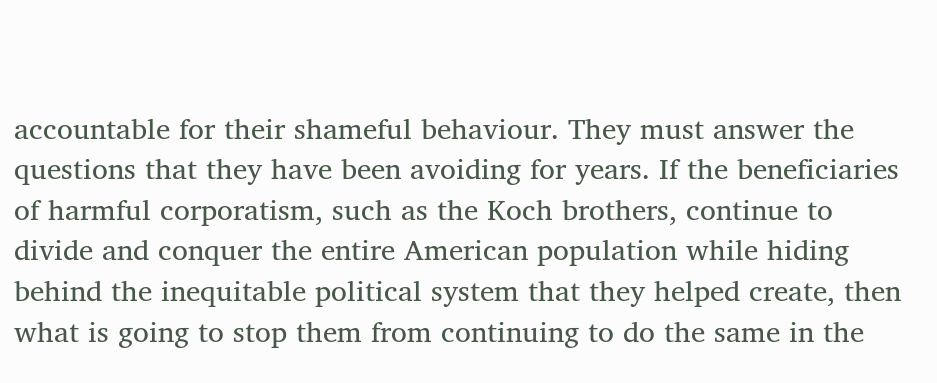accountable for their shameful behaviour. They must answer the questions that they have been avoiding for years. If the beneficiaries of harmful corporatism, such as the Koch brothers, continue to divide and conquer the entire American population while hiding behind the inequitable political system that they helped create, then what is going to stop them from continuing to do the same in the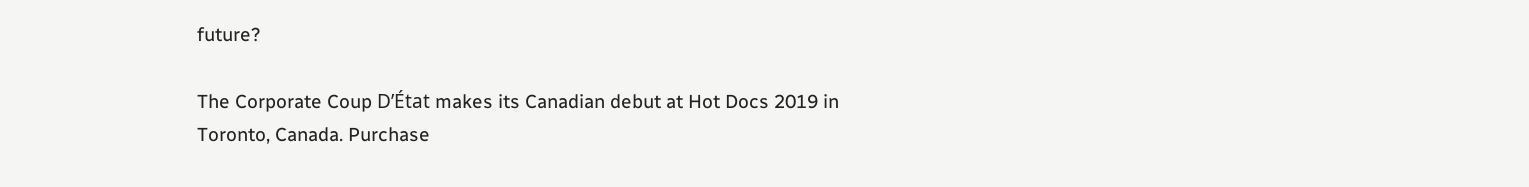future?

The Corporate Coup D’État makes its Canadian debut at Hot Docs 2019 in Toronto, Canada. Purchase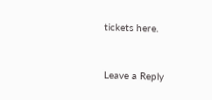tickets here.


Leave a Reply